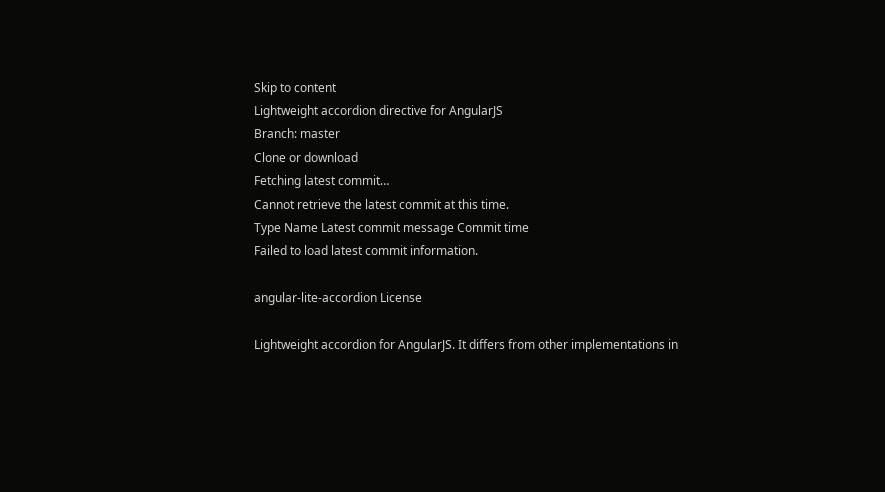Skip to content
Lightweight accordion directive for AngularJS
Branch: master
Clone or download
Fetching latest commit…
Cannot retrieve the latest commit at this time.
Type Name Latest commit message Commit time
Failed to load latest commit information.

angular-lite-accordion License

Lightweight accordion for AngularJS. It differs from other implementations in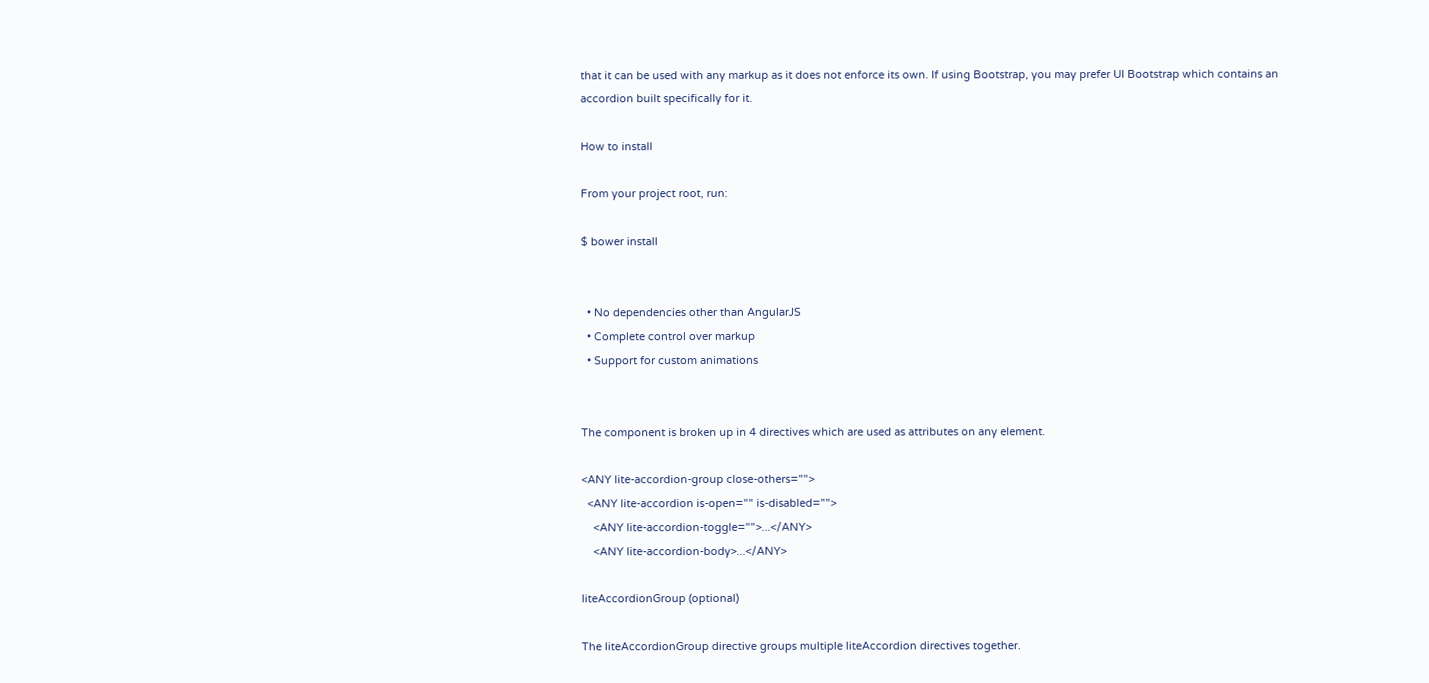that it can be used with any markup as it does not enforce its own. If using Bootstrap, you may prefer UI Bootstrap which contains an accordion built specifically for it.

How to install

From your project root, run:

$ bower install


  • No dependencies other than AngularJS
  • Complete control over markup
  • Support for custom animations


The component is broken up in 4 directives which are used as attributes on any element.

<ANY lite-accordion-group close-others="">
  <ANY lite-accordion is-open="" is-disabled="">
    <ANY lite-accordion-toggle="">...</ANY>
    <ANY lite-accordion-body>...</ANY>

liteAccordionGroup (optional)

The liteAccordionGroup directive groups multiple liteAccordion directives together.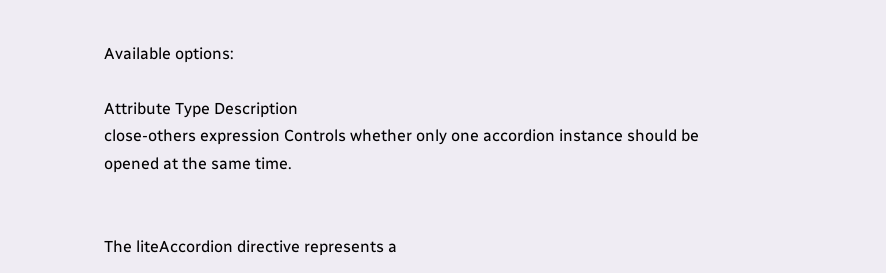Available options:

Attribute Type Description
close-others expression Controls whether only one accordion instance should be opened at the same time.


The liteAccordion directive represents a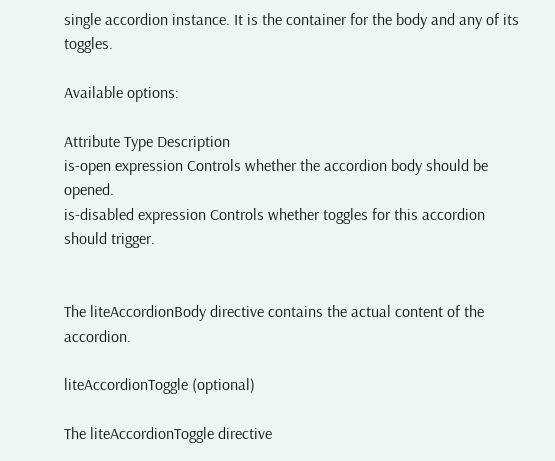single accordion instance. It is the container for the body and any of its toggles.

Available options:

Attribute Type Description
is-open expression Controls whether the accordion body should be opened.
is-disabled expression Controls whether toggles for this accordion should trigger.


The liteAccordionBody directive contains the actual content of the accordion.

liteAccordionToggle (optional)

The liteAccordionToggle directive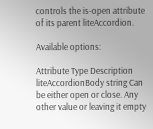controls the is-open attribute of its parent liteAccordion.

Available options:

Attribute Type Description
liteAccordionBody string Can be either open or close. Any other value or leaving it empty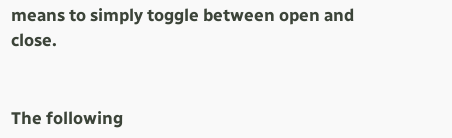means to simply toggle between open and close.


The following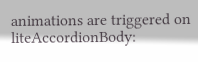animations are triggered on liteAccordionBody: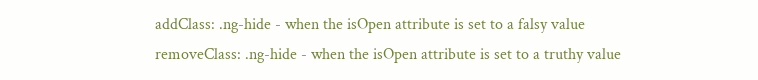addClass: .ng-hide - when the isOpen attribute is set to a falsy value
removeClass: .ng-hide - when the isOpen attribute is set to a truthy value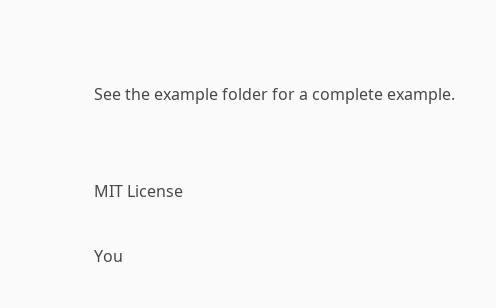See the example folder for a complete example.


MIT License

You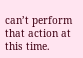can’t perform that action at this time.